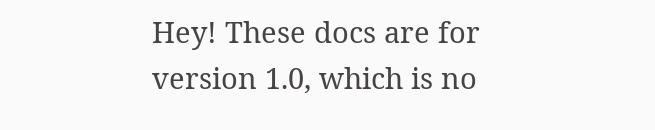Hey! These docs are for version 1.0, which is no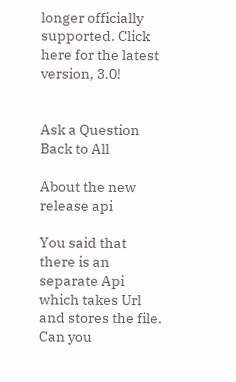longer officially supported. Click here for the latest version, 3.0!


Ask a Question
Back to All

About the new release api

You said that there is an separate Api which takes Url and stores the file. Can you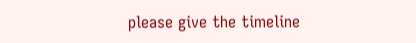please give the timeline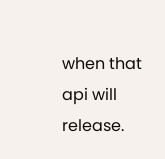when that api will release.